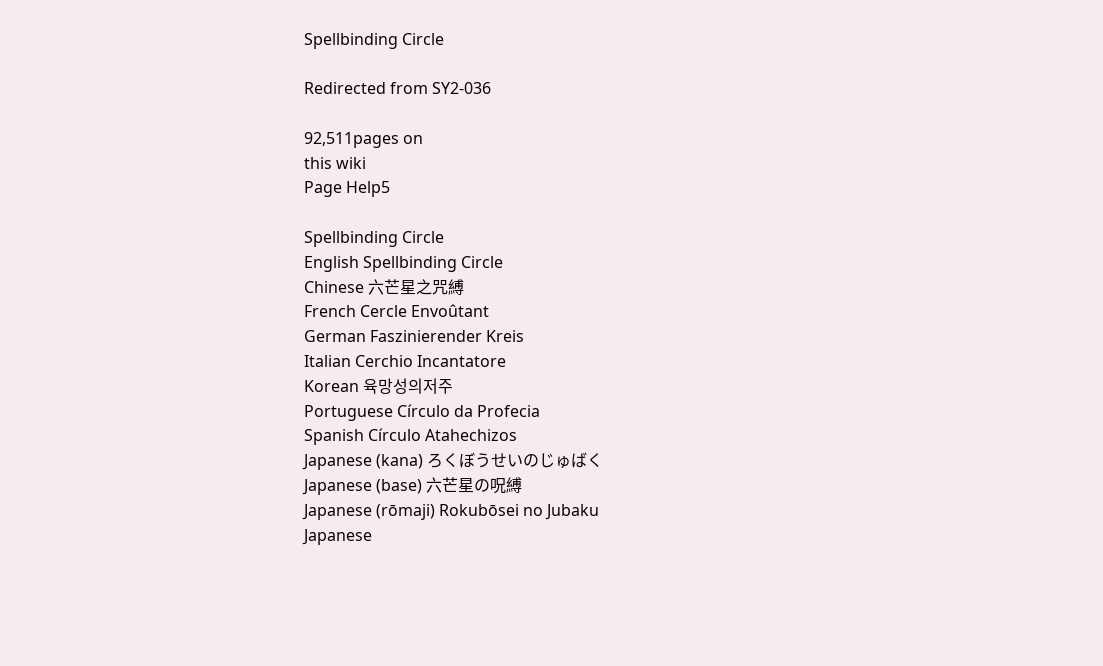Spellbinding Circle

Redirected from SY2-036

92,511pages on
this wiki
Page Help5

Spellbinding Circle
English Spellbinding Circle
Chinese 六芒星之咒縛
French Cercle Envoûtant
German Faszinierender Kreis
Italian Cerchio Incantatore
Korean 육망성의저주
Portuguese Círculo da Profecia
Spanish Círculo Atahechizos
Japanese (kana) ろくぼうせいのじゅばく
Japanese (base) 六芒星の呪縛
Japanese (rōmaji) Rokubōsei no Jubaku
Japanese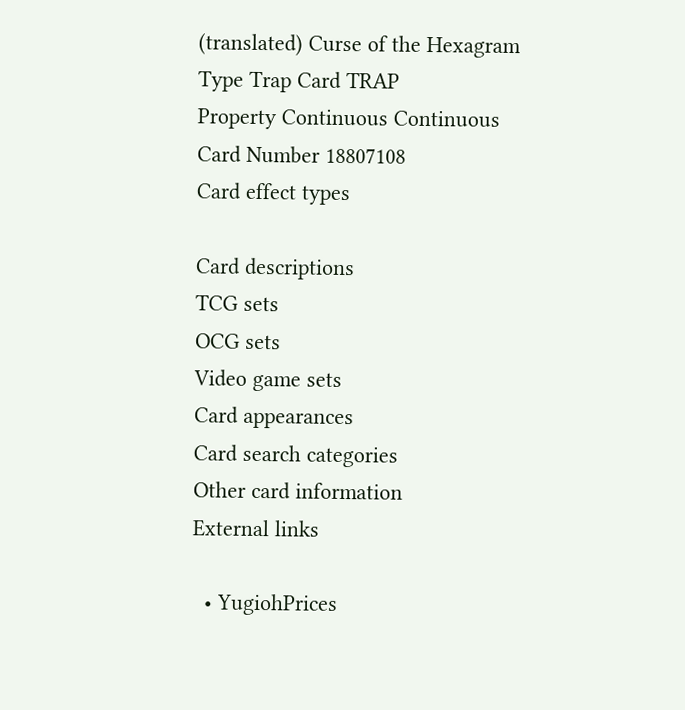(translated) Curse of the Hexagram
Type Trap Card TRAP
Property Continuous Continuous
Card Number 18807108
Card effect types

Card descriptions
TCG sets
OCG sets
Video game sets
Card appearances
Card search categories
Other card information
External links

  • YugiohPrices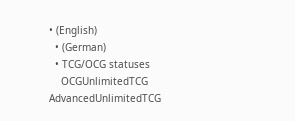• (English)
  • (German)
  • TCG/OCG statuses
    OCGUnlimitedTCG AdvancedUnlimitedTCG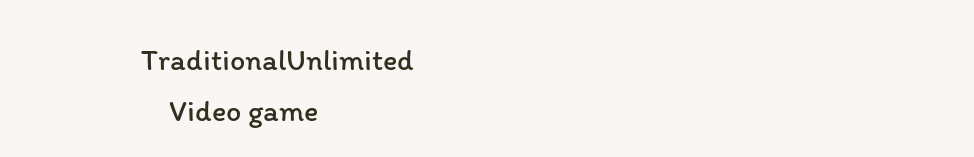TraditionalUnlimited
    Video game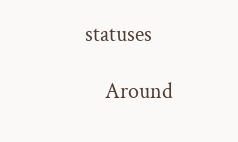statuses

    Around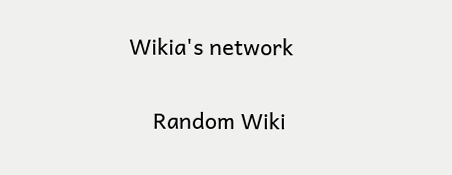Wikia's network

    Random Wiki